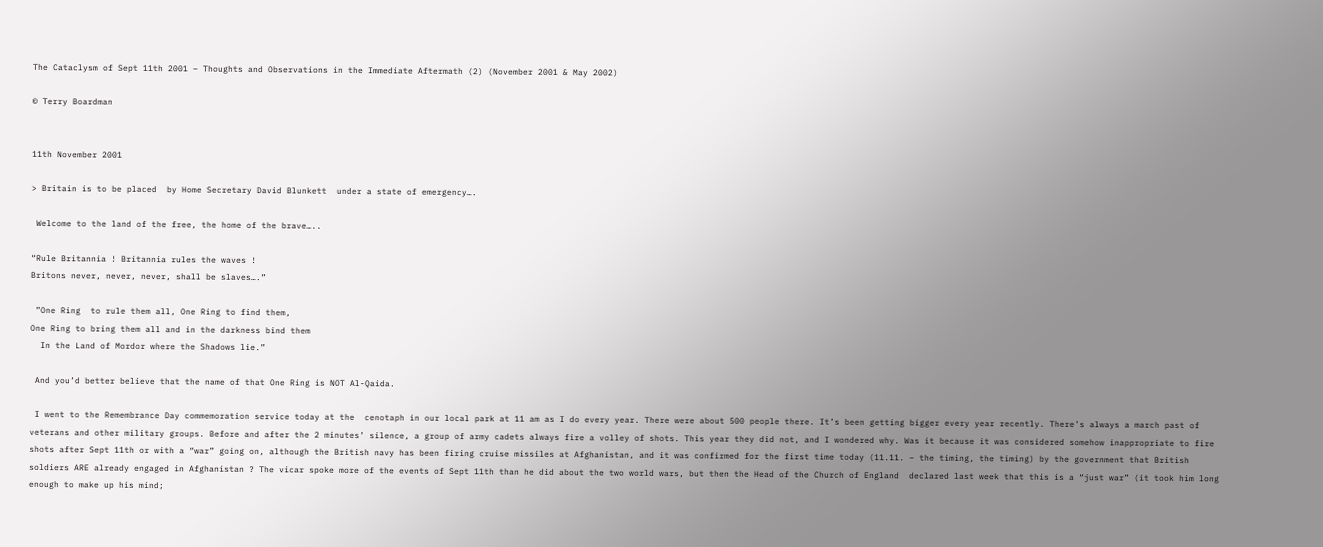The Cataclysm of Sept 11th 2001 – Thoughts and Observations in the Immediate Aftermath (2) (November 2001 & May 2002)

© Terry Boardman


11th November 2001

> Britain is to be placed  by Home Secretary David Blunkett  under a state of emergency….

 Welcome to the land of the free, the home of the brave…..

“Rule Britannia ! Britannia rules the waves !
Britons never, never, never, shall be slaves….”

 ”One Ring  to rule them all, One Ring to find them,
One Ring to bring them all and in the darkness bind them
  In the Land of Mordor where the Shadows lie.”

 And you’d better believe that the name of that One Ring is NOT Al-Qaida.

 I went to the Remembrance Day commemoration service today at the  cenotaph in our local park at 11 am as I do every year. There were about 500 people there. It’s been getting bigger every year recently. There’s always a march past of veterans and other military groups. Before and after the 2 minutes’ silence, a group of army cadets always fire a volley of shots. This year they did not, and I wondered why. Was it because it was considered somehow inappropriate to fire shots after Sept 11th or with a “war” going on, although the British navy has been firing cruise missiles at Afghanistan, and it was confirmed for the first time today (11.11. – the timing, the timing) by the government that British soldiers ARE already engaged in Afghanistan ? The vicar spoke more of the events of Sept 11th than he did about the two world wars, but then the Head of the Church of England  declared last week that this is a “just war” (it took him long enough to make up his mind;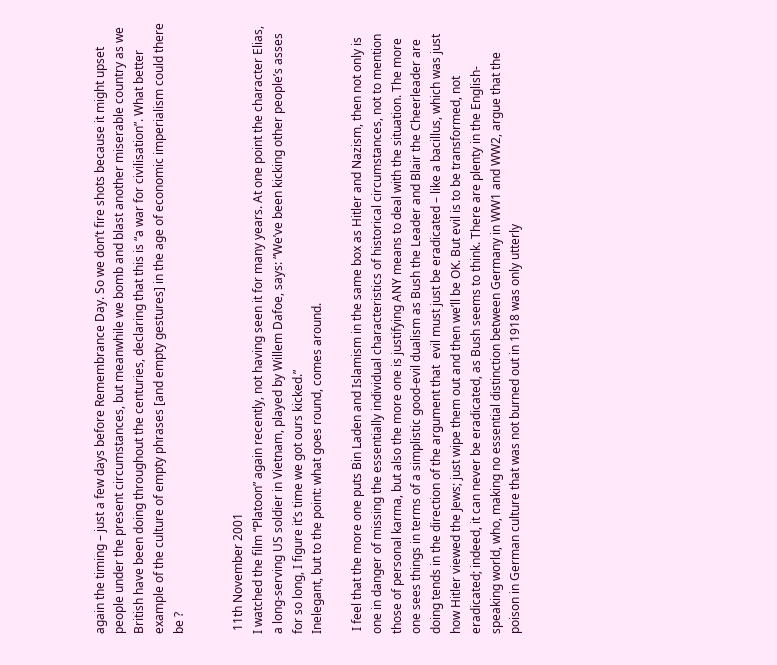again the timing – just a few days before Remembrance Day. So we don’t fire shots because it might upset people under the present circumstances, but meanwhile we bomb and blast another miserable country as we British have been doing throughout the centuries, declaring that this is “a war for civilisation”. What better example of the culture of empty phrases [and empty gestures] in the age of economic imperialism could there be ?


 11th November 2001
I watched the film “Platoon” again recently, not having seen it for many years. At one point the character Elias, a long-serving US soldier in Vietnam, played by Willem Dafoe, says: “We’ve been kicking other people’s asses for so long, I figure it’s time we got ours kicked.”
Inelegant, but to the point: what goes round, comes around.

 I feel that the more one puts Bin Laden and Islamism in the same box as Hitler and Nazism, then not only is one in danger of missing the essentially individual characteristics of historical circumstances, not to mention those of personal karma, but also the more one is justifying ANY means to deal with the situation. The more one sees things in terms of a simplistic good-evil dualism as Bush the Leader and Blair the Cheerleader are doing tends in the direction of the argument that  evil must just be eradicated – like a bacillus, which was just how Hitler viewed the Jews; just wipe them out and then we’ll be OK. But evil is to be transformed, not eradicated; indeed, it can never be eradicated, as Bush seems to think. There are plenty in the English-speaking world, who, making no essential distinction between Germany in WW1 and WW2, argue that the poison in German culture that was not burned out in 1918 was only utterly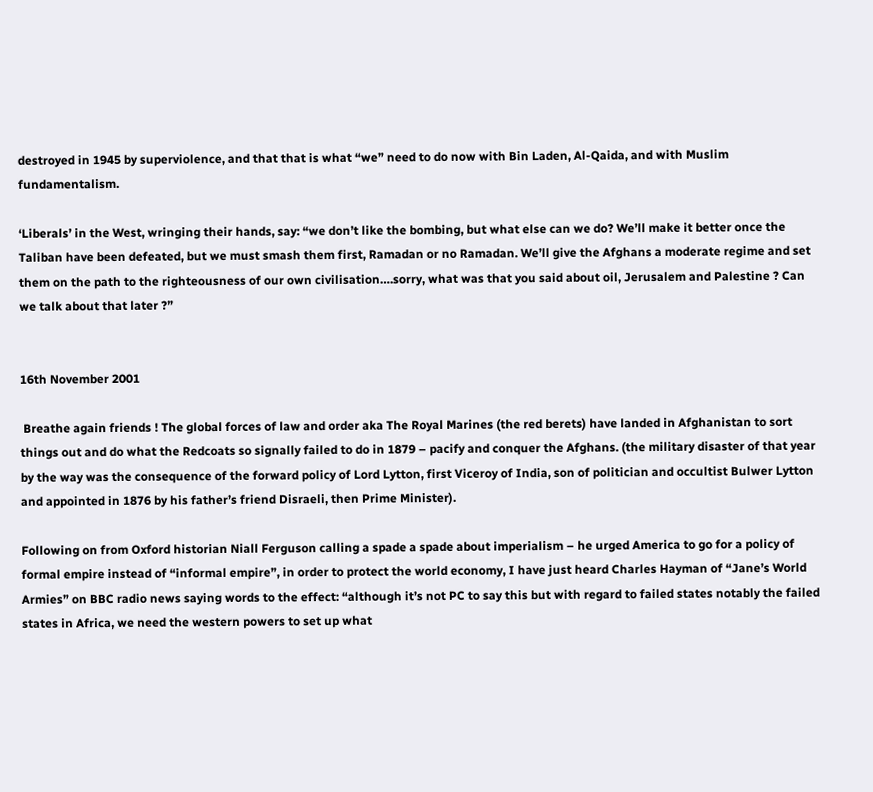destroyed in 1945 by superviolence, and that that is what “we” need to do now with Bin Laden, Al-Qaida, and with Muslim fundamentalism.

‘Liberals’ in the West, wringing their hands, say: “we don’t like the bombing, but what else can we do? We’ll make it better once the Taliban have been defeated, but we must smash them first, Ramadan or no Ramadan. We’ll give the Afghans a moderate regime and set them on the path to the righteousness of our own civilisation….sorry, what was that you said about oil, Jerusalem and Palestine ? Can we talk about that later ?”


16th November 2001

 Breathe again friends ! The global forces of law and order aka The Royal Marines (the red berets) have landed in Afghanistan to sort things out and do what the Redcoats so signally failed to do in 1879 – pacify and conquer the Afghans. (the military disaster of that year by the way was the consequence of the forward policy of Lord Lytton, first Viceroy of India, son of politician and occultist Bulwer Lytton and appointed in 1876 by his father’s friend Disraeli, then Prime Minister).

Following on from Oxford historian Niall Ferguson calling a spade a spade about imperialism – he urged America to go for a policy of formal empire instead of “informal empire”, in order to protect the world economy, I have just heard Charles Hayman of “Jane’s World Armies” on BBC radio news saying words to the effect: “although it’s not PC to say this but with regard to failed states notably the failed states in Africa, we need the western powers to set up what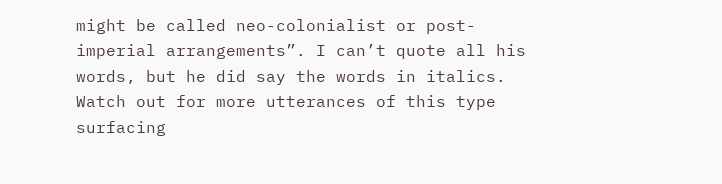might be called neo-colonialist or post-imperial arrangements”. I can’t quote all his words, but he did say the words in italics. Watch out for more utterances of this type surfacing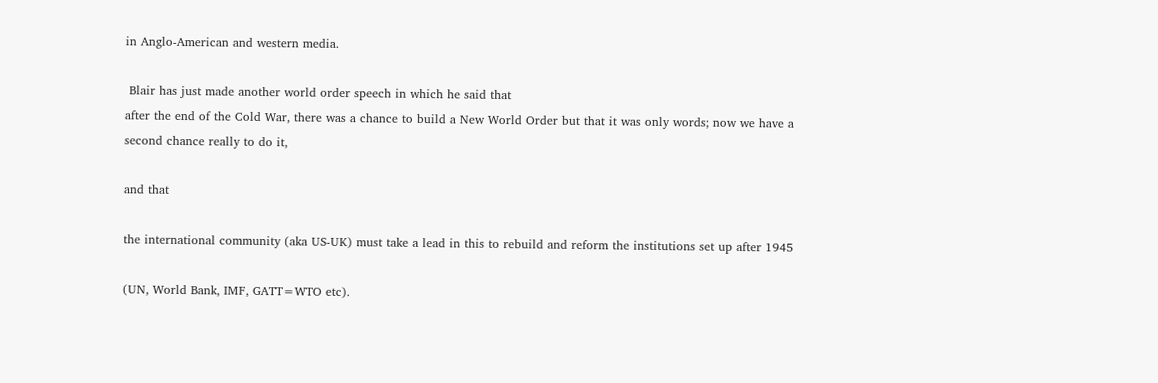in Anglo-American and western media.

 Blair has just made another world order speech in which he said that
after the end of the Cold War, there was a chance to build a New World Order but that it was only words; now we have a second chance really to do it,

and that

the international community (aka US-UK) must take a lead in this to rebuild and reform the institutions set up after 1945

(UN, World Bank, IMF, GATT=WTO etc).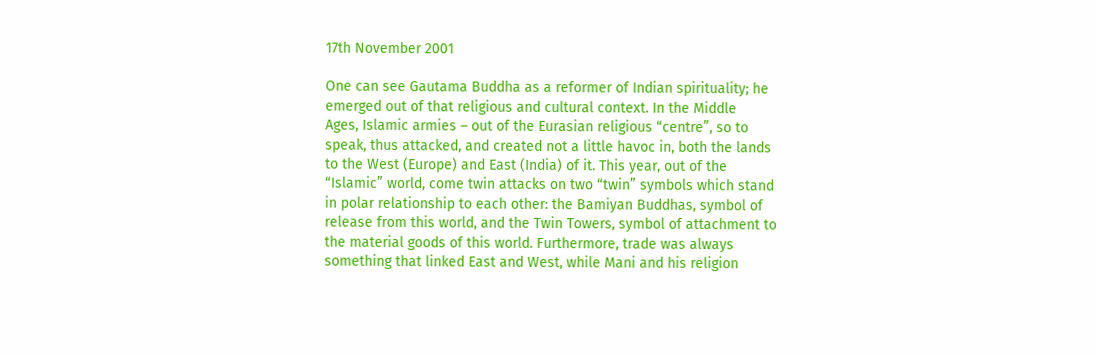17th November 2001

One can see Gautama Buddha as a reformer of Indian spirituality; he emerged out of that religious and cultural context. In the Middle
Ages, Islamic armies – out of the Eurasian religious “centre”, so to speak, thus attacked, and created not a little havoc in, both the lands to the West (Europe) and East (India) of it. This year, out of the “Islamic” world, come twin attacks on two “twin” symbols which stand in polar relationship to each other: the Bamiyan Buddhas, symbol of release from this world, and the Twin Towers, symbol of attachment to the material goods of this world. Furthermore, trade was always something that linked East and West, while Mani and his religion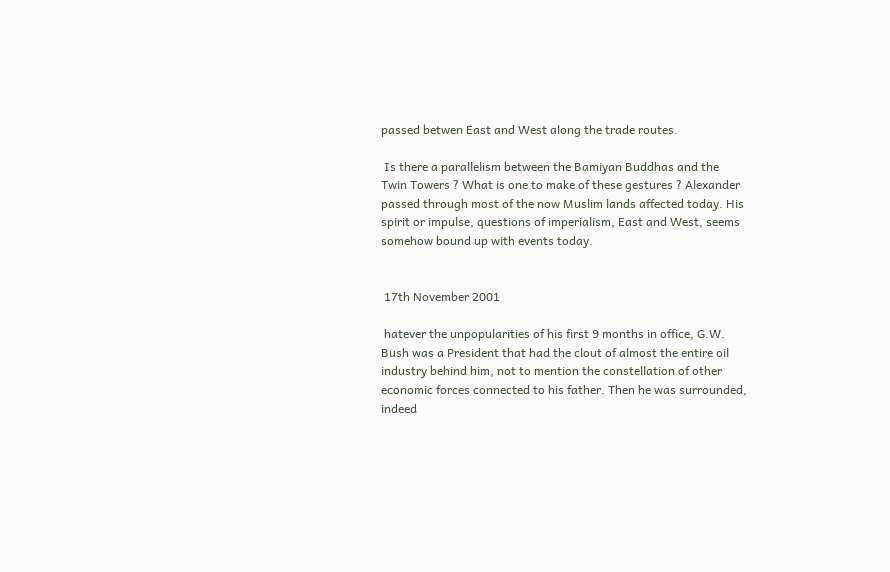passed betwen East and West along the trade routes.

 Is there a parallelism between the Bamiyan Buddhas and the Twin Towers ? What is one to make of these gestures ? Alexander passed through most of the now Muslim lands affected today. His spirit or impulse, questions of imperialism, East and West, seems somehow bound up with events today.


 17th November 2001

 hatever the unpopularities of his first 9 months in office, G.W. Bush was a President that had the clout of almost the entire oil industry behind him, not to mention the constellation of other economic forces connected to his father. Then he was surrounded, indeed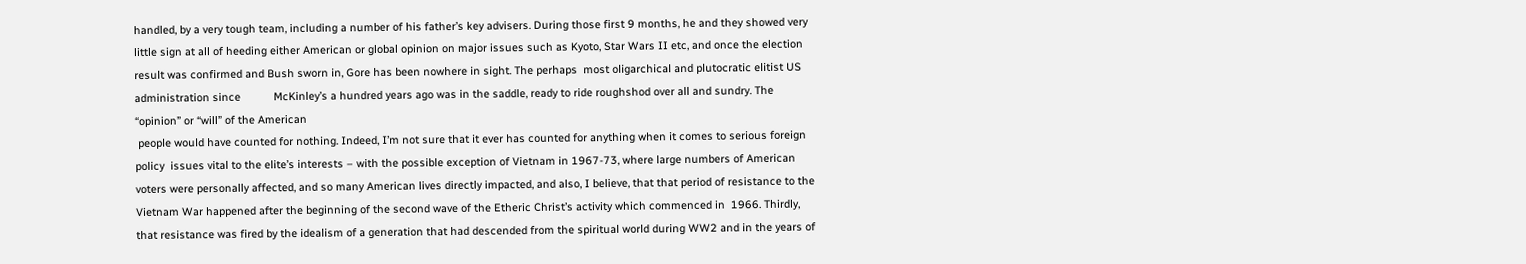handled, by a very tough team, including a number of his father’s key advisers. During those first 9 months, he and they showed very little sign at all of heeding either American or global opinion on major issues such as Kyoto, Star Wars II etc, and once the election result was confirmed and Bush sworn in, Gore has been nowhere in sight. The perhaps  most oligarchical and plutocratic elitist US administration since           McKinley’s a hundred years ago was in the saddle, ready to ride roughshod over all and sundry. The “opinion” or “will” of the American
 people would have counted for nothing. Indeed, I’m not sure that it ever has counted for anything when it comes to serious foreign policy  issues vital to the elite’s interests – with the possible exception of Vietnam in 1967-73, where large numbers of American voters were personally affected, and so many American lives directly impacted, and also, I believe, that that period of resistance to the Vietnam War happened after the beginning of the second wave of the Etheric Christ’s activity which commenced in  1966. Thirdly, that resistance was fired by the idealism of a generation that had descended from the spiritual world during WW2 and in the years of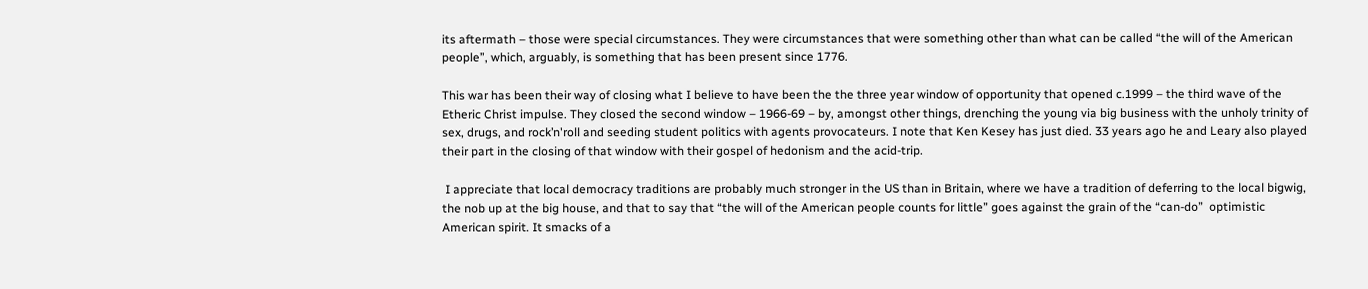its aftermath – those were special circumstances. They were circumstances that were something other than what can be called “the will of the American people”, which, arguably, is something that has been present since 1776.

This war has been their way of closing what I believe to have been the the three year window of opportunity that opened c.1999 – the third wave of the Etheric Christ impulse. They closed the second window – 1966-69 – by, amongst other things, drenching the young via big business with the unholy trinity of sex, drugs, and rock’n'roll and seeding student politics with agents provocateurs. I note that Ken Kesey has just died. 33 years ago he and Leary also played their part in the closing of that window with their gospel of hedonism and the acid-trip.

 I appreciate that local democracy traditions are probably much stronger in the US than in Britain, where we have a tradition of deferring to the local bigwig, the nob up at the big house, and that to say that “the will of the American people counts for little” goes against the grain of the “can-do”  optimistic American spirit. It smacks of a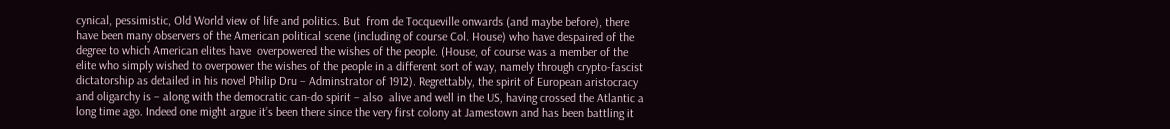cynical, pessimistic, Old World view of life and politics. But  from de Tocqueville onwards (and maybe before), there have been many observers of the American political scene (including of course Col. House) who have despaired of the degree to which American elites have  overpowered the wishes of the people. (House, of course was a member of the elite who simply wished to overpower the wishes of the people in a different sort of way, namely through crypto-fascist dictatorship as detailed in his novel Philip Dru – Adminstrator of 1912). Regrettably, the spirit of European aristocracy and oligarchy is – along with the democratic can-do spirit – also  alive and well in the US, having crossed the Atlantic a long time ago. Indeed one might argue it’s been there since the very first colony at Jamestown and has been battling it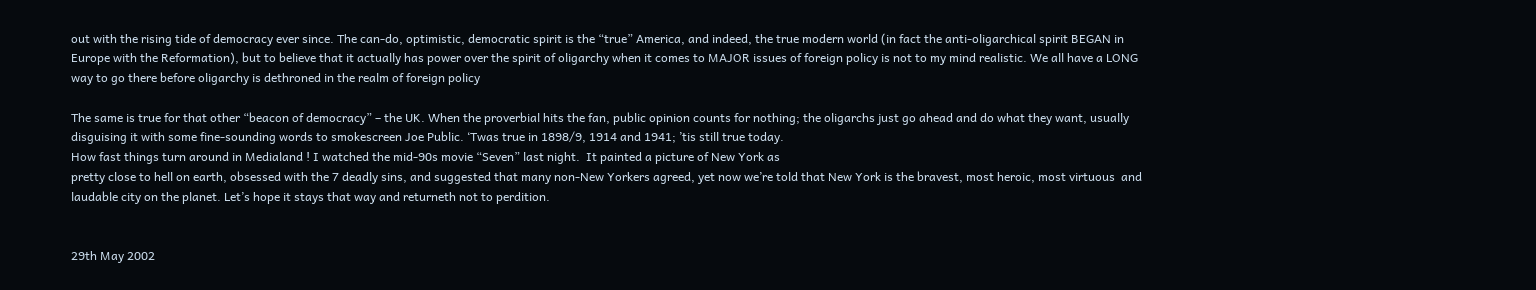out with the rising tide of democracy ever since. The can-do, optimistic, democratic spirit is the “true” America, and indeed, the true modern world (in fact the anti-oligarchical spirit BEGAN in Europe with the Reformation), but to believe that it actually has power over the spirit of oligarchy when it comes to MAJOR issues of foreign policy is not to my mind realistic. We all have a LONG way to go there before oligarchy is dethroned in the realm of foreign policy

The same is true for that other “beacon of democracy” – the UK. When the proverbial hits the fan, public opinion counts for nothing; the oligarchs just go ahead and do what they want, usually disguising it with some fine-sounding words to smokescreen Joe Public. ‘Twas true in 1898/9, 1914 and 1941; ’tis still true today.
How fast things turn around in Medialand ! I watched the mid-90s movie “Seven” last night.  It painted a picture of New York as
pretty close to hell on earth, obsessed with the 7 deadly sins, and suggested that many non-New Yorkers agreed, yet now we’re told that New York is the bravest, most heroic, most virtuous  and laudable city on the planet. Let’s hope it stays that way and returneth not to perdition.


29th May 2002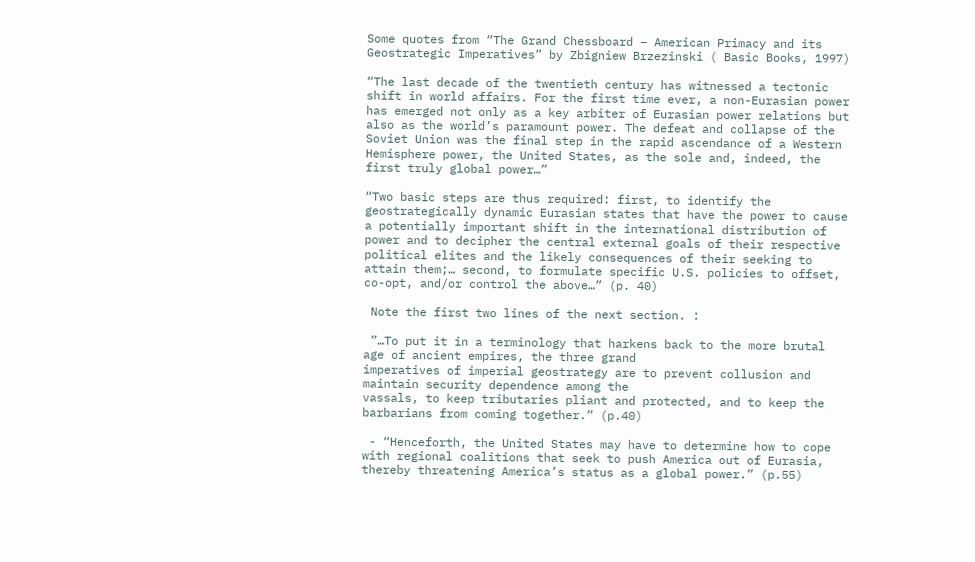Some quotes from “The Grand Chessboard – American Primacy and its Geostrategic Imperatives” by Zbigniew Brzezinski ( Basic Books, 1997)

“The last decade of the twentieth century has witnessed a tectonic shift in world affairs. For the first time ever, a non-Eurasian power has emerged not only as a key arbiter of Eurasian power relations but also as the world’s paramount power. The defeat and collapse of the Soviet Union was the final step in the rapid ascendance of a Western Hemisphere power, the United States, as the sole and, indeed, the first truly global power…”

“Two basic steps are thus required: first, to identify the geostrategically dynamic Eurasian states that have the power to cause a potentially important shift in the international distribution of power and to decipher the central external goals of their respective political elites and the likely consequences of their seeking to attain them;… second, to formulate specific U.S. policies to offset, co-opt, and/or control the above…” (p. 40)

 Note the first two lines of the next section. :

 ”…To put it in a terminology that harkens back to the more brutal age of ancient empires, the three grand
imperatives of imperial geostrategy are to prevent collusion and maintain security dependence among the
vassals, to keep tributaries pliant and protected, and to keep the barbarians from coming together.” (p.40)

 - “Henceforth, the United States may have to determine how to cope with regional coalitions that seek to push America out of Eurasia, thereby threatening America’s status as a global power.” (p.55)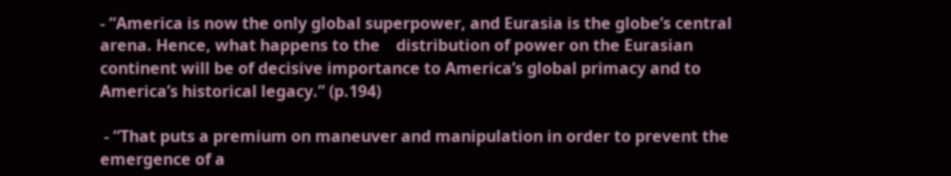- “America is now the only global superpower, and Eurasia is the globe’s central arena. Hence, what happens to the    distribution of power on the Eurasian continent will be of decisive importance to America’s global primacy and to America’s historical legacy.” (p.194)

 - “That puts a premium on maneuver and manipulation in order to prevent the emergence of a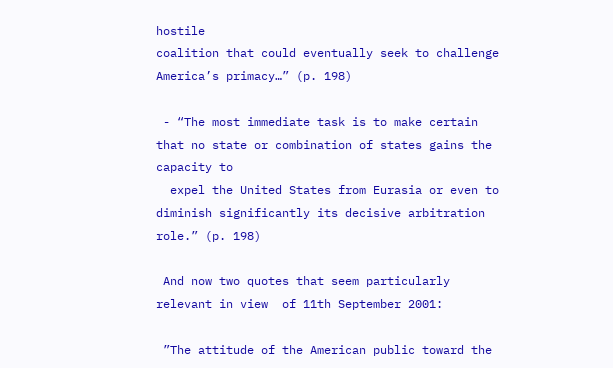hostile
coalition that could eventually seek to challenge America’s primacy…” (p. 198)

 - “The most immediate task is to make certain that no state or combination of states gains the capacity to
  expel the United States from Eurasia or even to diminish significantly its decisive arbitration role.” (p. 198)

 And now two quotes that seem particularly relevant in view  of 11th September 2001:

 ”The attitude of the American public toward the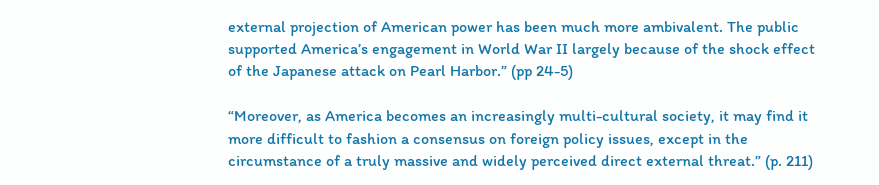external projection of American power has been much more ambivalent. The public supported America’s engagement in World War II largely because of the shock effect of the Japanese attack on Pearl Harbor.” (pp 24-5)

“Moreover, as America becomes an increasingly multi-cultural society, it may find it more difficult to fashion a consensus on foreign policy issues, except in the circumstance of a truly massive and widely perceived direct external threat.” (p. 211)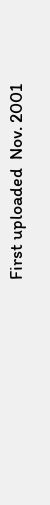First uploaded  Nov. 2001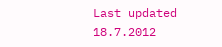Last updated 18.7.2012